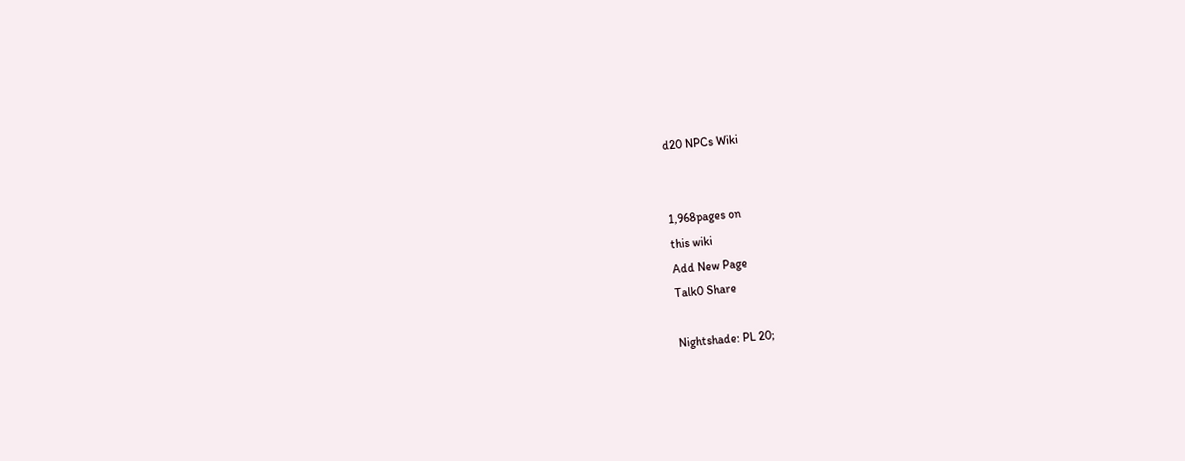d20 NPCs Wiki


1,968pages on
this wiki
Add New Page
Talk0 Share

Nightshade: PL 20;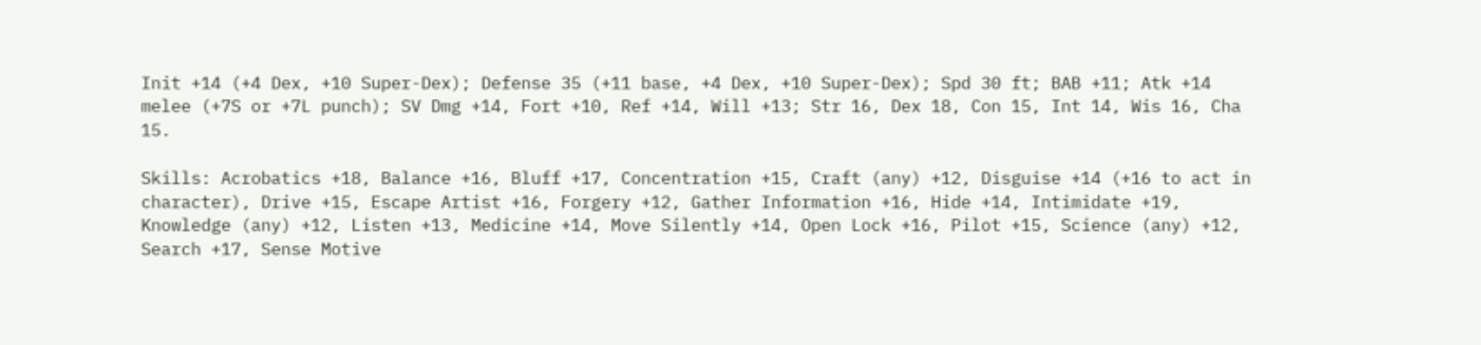Init +14 (+4 Dex, +10 Super-Dex); Defense 35 (+11 base, +4 Dex, +10 Super-Dex); Spd 30 ft; BAB +11; Atk +14 melee (+7S or +7L punch); SV Dmg +14, Fort +10, Ref +14, Will +13; Str 16, Dex 18, Con 15, Int 14, Wis 16, Cha 15.

Skills: Acrobatics +18, Balance +16, Bluff +17, Concentration +15, Craft (any) +12, Disguise +14 (+16 to act in character), Drive +15, Escape Artist +16, Forgery +12, Gather Information +16, Hide +14, Intimidate +19, Knowledge (any) +12, Listen +13, Medicine +14, Move Silently +14, Open Lock +16, Pilot +15, Science (any) +12, Search +17, Sense Motive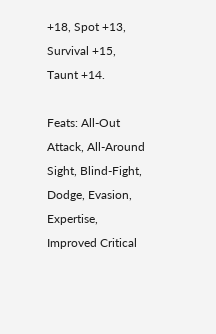+18, Spot +13, Survival +15, Taunt +14.

Feats: All-Out Attack, All-Around Sight, Blind-Fight, Dodge, Evasion, Expertise, Improved Critical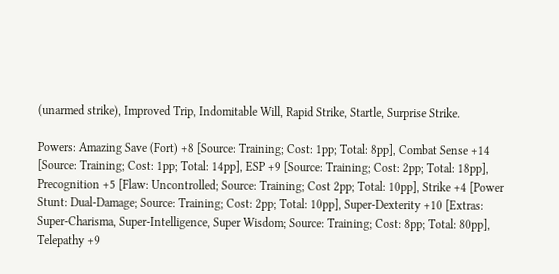(unarmed strike), Improved Trip, Indomitable Will, Rapid Strike, Startle, Surprise Strike.

Powers: Amazing Save (Fort) +8 [Source: Training; Cost: 1pp; Total: 8pp], Combat Sense +14 [Source: Training; Cost: 1pp; Total: 14pp], ESP +9 [Source: Training; Cost: 2pp; Total: 18pp], Precognition +5 [Flaw: Uncontrolled; Source: Training; Cost 2pp; Total: 10pp], Strike +4 [Power Stunt: Dual-Damage; Source: Training; Cost: 2pp; Total: 10pp], Super-Dexterity +10 [Extras: Super-Charisma, Super-Intelligence, Super Wisdom; Source: Training; Cost: 8pp; Total: 80pp], Telepathy +9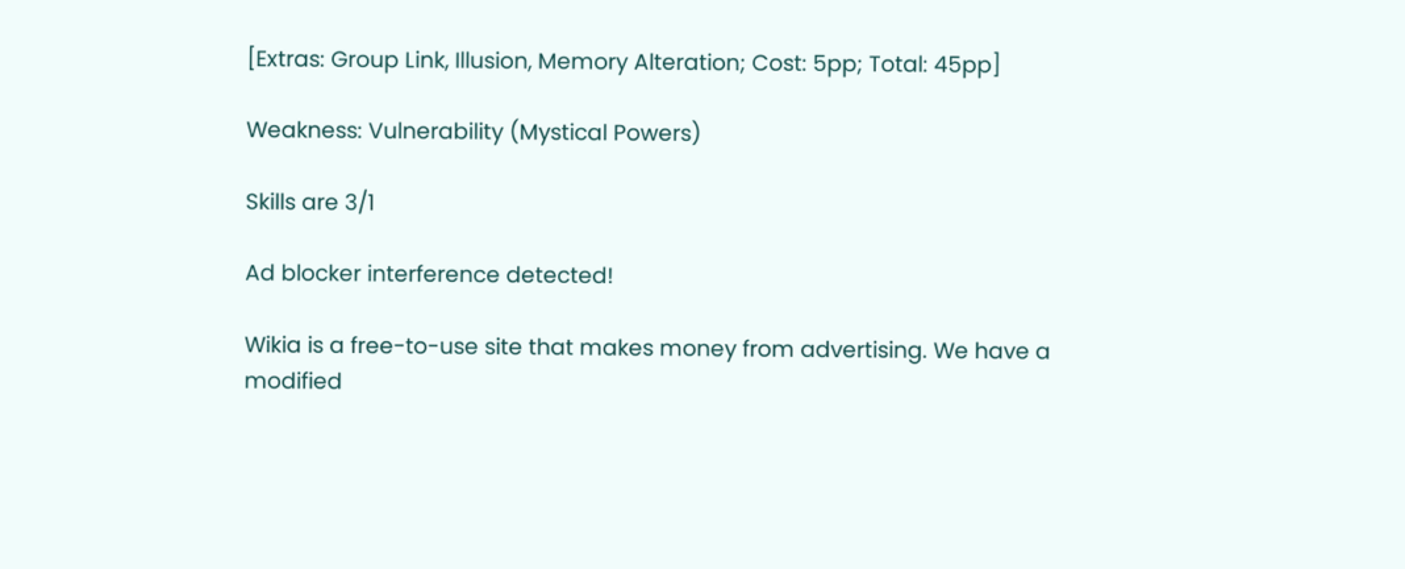[Extras: Group Link, Illusion, Memory Alteration; Cost: 5pp; Total: 45pp]

Weakness: Vulnerability (Mystical Powers)

Skills are 3/1

Ad blocker interference detected!

Wikia is a free-to-use site that makes money from advertising. We have a modified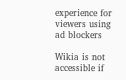experience for viewers using ad blockers

Wikia is not accessible if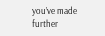you’ve made further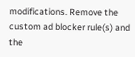modifications. Remove the custom ad blocker rule(s) and the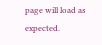page will load as expected.